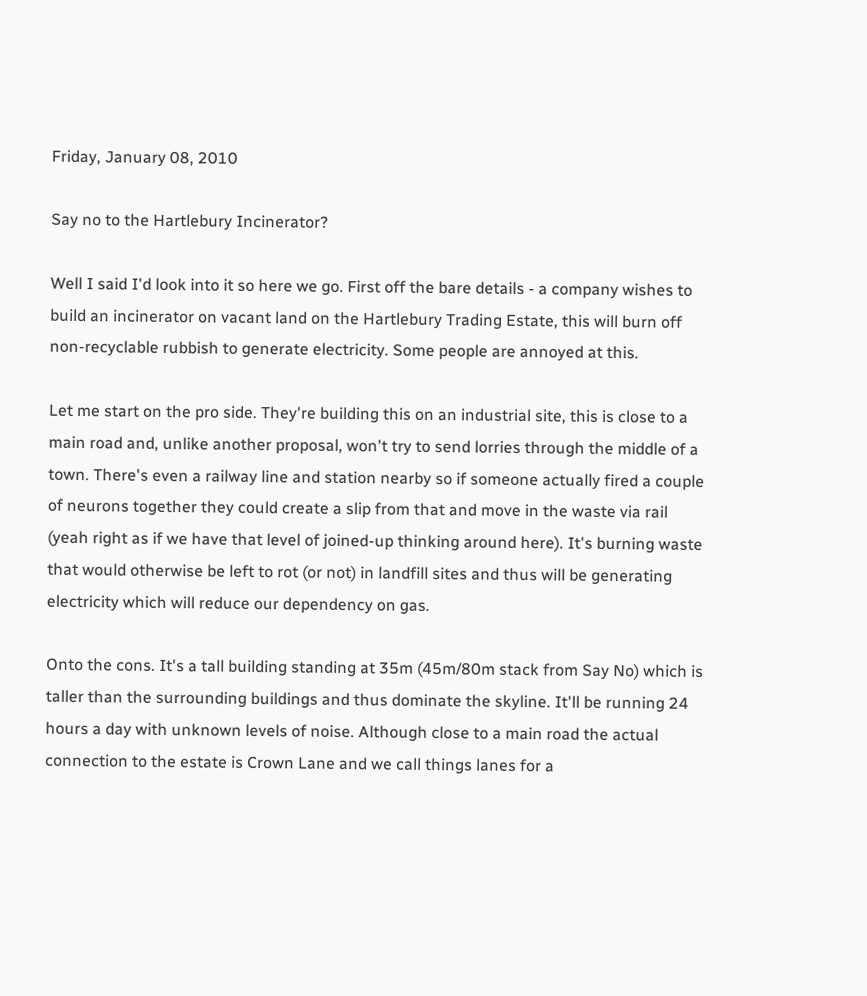Friday, January 08, 2010

Say no to the Hartlebury Incinerator?

Well I said I'd look into it so here we go. First off the bare details - a company wishes to build an incinerator on vacant land on the Hartlebury Trading Estate, this will burn off non-recyclable rubbish to generate electricity. Some people are annoyed at this.

Let me start on the pro side. They're building this on an industrial site, this is close to a main road and, unlike another proposal, won't try to send lorries through the middle of a town. There's even a railway line and station nearby so if someone actually fired a couple of neurons together they could create a slip from that and move in the waste via rail (yeah right as if we have that level of joined-up thinking around here). It's burning waste that would otherwise be left to rot (or not) in landfill sites and thus will be generating electricity which will reduce our dependency on gas.

Onto the cons. It's a tall building standing at 35m (45m/80m stack from Say No) which is taller than the surrounding buildings and thus dominate the skyline. It'll be running 24 hours a day with unknown levels of noise. Although close to a main road the actual connection to the estate is Crown Lane and we call things lanes for a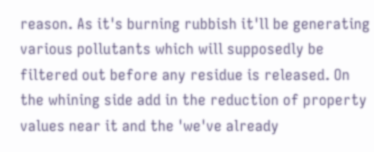reason. As it's burning rubbish it'll be generating various pollutants which will supposedly be filtered out before any residue is released. On the whining side add in the reduction of property values near it and the 'we've already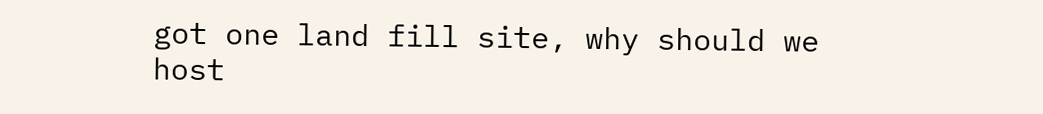got one land fill site, why should we host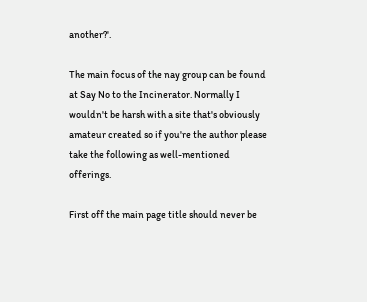another?'.

The main focus of the nay group can be found at Say No to the Incinerator. Normally I wouldn't be harsh with a site that's obviously amateur created so if you're the author please take the following as well-mentioned offerings.

First off the main page title should never be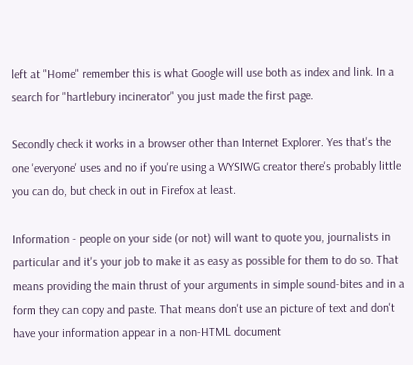left at "Home" remember this is what Google will use both as index and link. In a search for "hartlebury incinerator" you just made the first page.

Secondly check it works in a browser other than Internet Explorer. Yes that's the one 'everyone' uses and no if you're using a WYSIWG creator there's probably little you can do, but check in out in Firefox at least.

Information - people on your side (or not) will want to quote you, journalists in particular and it's your job to make it as easy as possible for them to do so. That means providing the main thrust of your arguments in simple sound-bites and in a form they can copy and paste. That means don't use an picture of text and don't have your information appear in a non-HTML document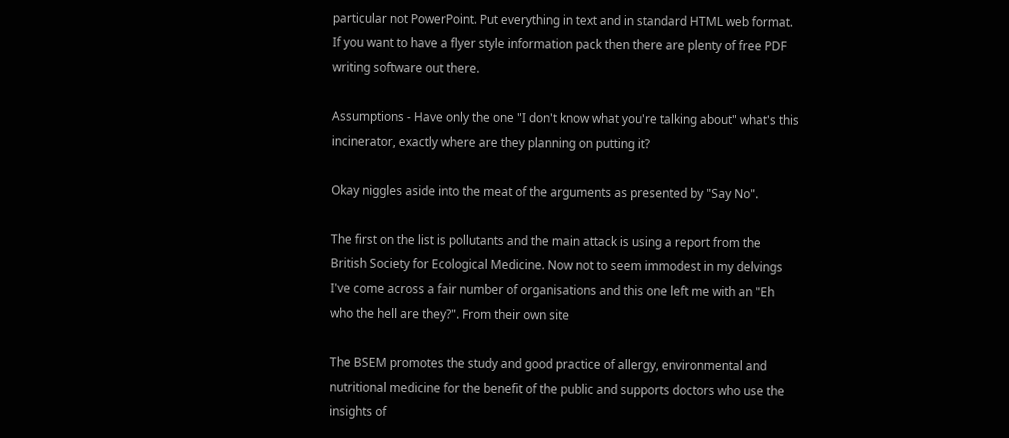particular not PowerPoint. Put everything in text and in standard HTML web format. If you want to have a flyer style information pack then there are plenty of free PDF writing software out there.

Assumptions - Have only the one "I don't know what you're talking about" what's this incinerator, exactly where are they planning on putting it?

Okay niggles aside into the meat of the arguments as presented by "Say No".

The first on the list is pollutants and the main attack is using a report from the British Society for Ecological Medicine. Now not to seem immodest in my delvings I've come across a fair number of organisations and this one left me with an "Eh who the hell are they?". From their own site

The BSEM promotes the study and good practice of allergy, environmental and nutritional medicine for the benefit of the public and supports doctors who use the insights of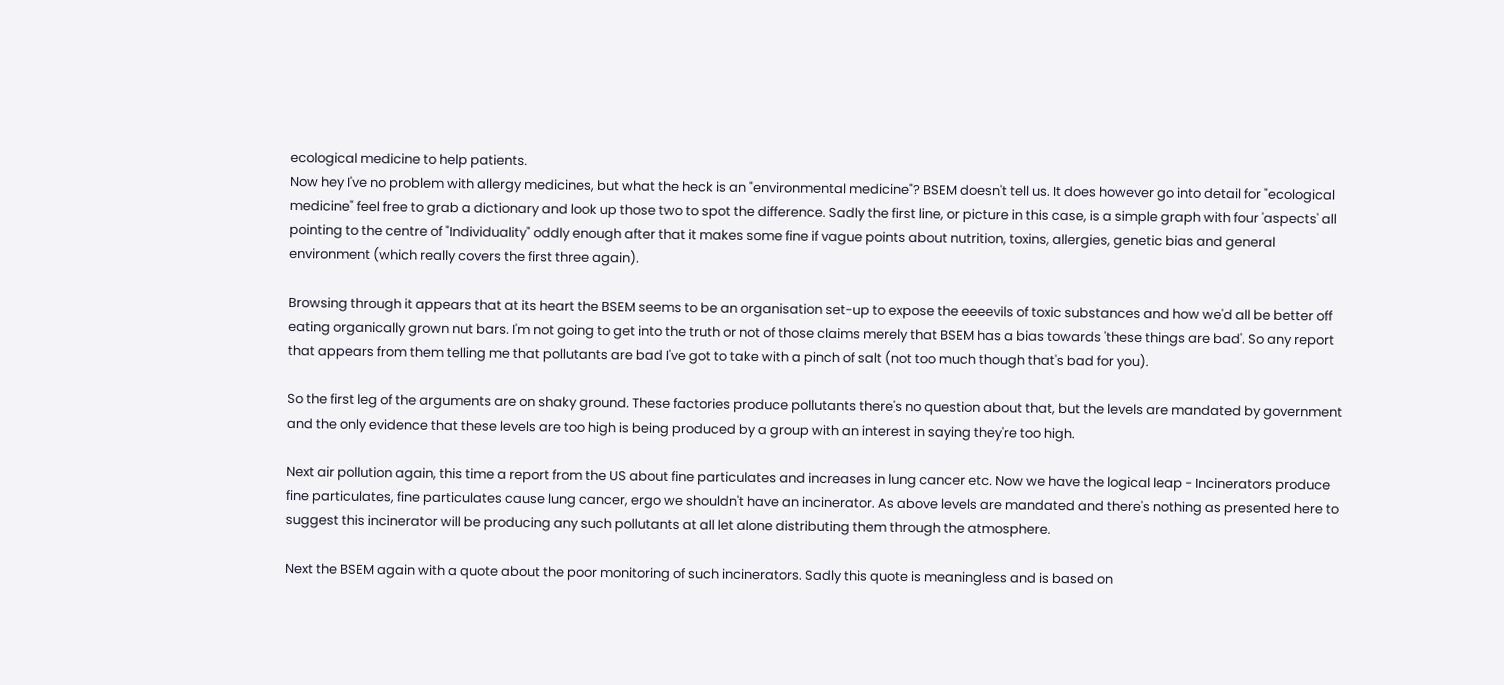ecological medicine to help patients.
Now hey I've no problem with allergy medicines, but what the heck is an "environmental medicine"? BSEM doesn't tell us. It does however go into detail for "ecological medicine" feel free to grab a dictionary and look up those two to spot the difference. Sadly the first line, or picture in this case, is a simple graph with four 'aspects' all pointing to the centre of "Individuality" oddly enough after that it makes some fine if vague points about nutrition, toxins, allergies, genetic bias and general environment (which really covers the first three again).

Browsing through it appears that at its heart the BSEM seems to be an organisation set-up to expose the eeeevils of toxic substances and how we'd all be better off eating organically grown nut bars. I'm not going to get into the truth or not of those claims merely that BSEM has a bias towards 'these things are bad'. So any report that appears from them telling me that pollutants are bad I've got to take with a pinch of salt (not too much though that's bad for you).

So the first leg of the arguments are on shaky ground. These factories produce pollutants there's no question about that, but the levels are mandated by government and the only evidence that these levels are too high is being produced by a group with an interest in saying they're too high.

Next air pollution again, this time a report from the US about fine particulates and increases in lung cancer etc. Now we have the logical leap - Incinerators produce fine particulates, fine particulates cause lung cancer, ergo we shouldn't have an incinerator. As above levels are mandated and there's nothing as presented here to suggest this incinerator will be producing any such pollutants at all let alone distributing them through the atmosphere.

Next the BSEM again with a quote about the poor monitoring of such incinerators. Sadly this quote is meaningless and is based on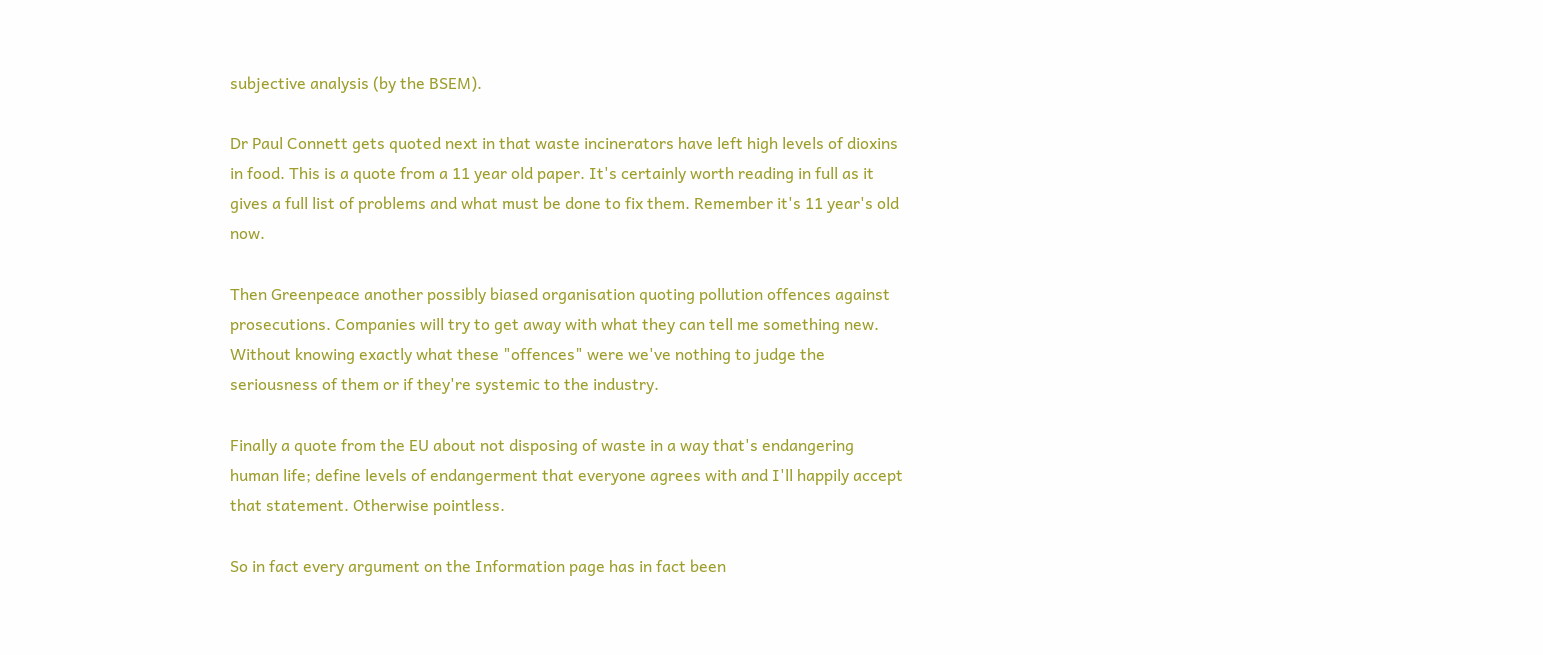subjective analysis (by the BSEM).

Dr Paul Connett gets quoted next in that waste incinerators have left high levels of dioxins in food. This is a quote from a 11 year old paper. It's certainly worth reading in full as it gives a full list of problems and what must be done to fix them. Remember it's 11 year's old now.

Then Greenpeace another possibly biased organisation quoting pollution offences against prosecutions. Companies will try to get away with what they can tell me something new. Without knowing exactly what these "offences" were we've nothing to judge the seriousness of them or if they're systemic to the industry.

Finally a quote from the EU about not disposing of waste in a way that's endangering human life; define levels of endangerment that everyone agrees with and I'll happily accept that statement. Otherwise pointless.

So in fact every argument on the Information page has in fact been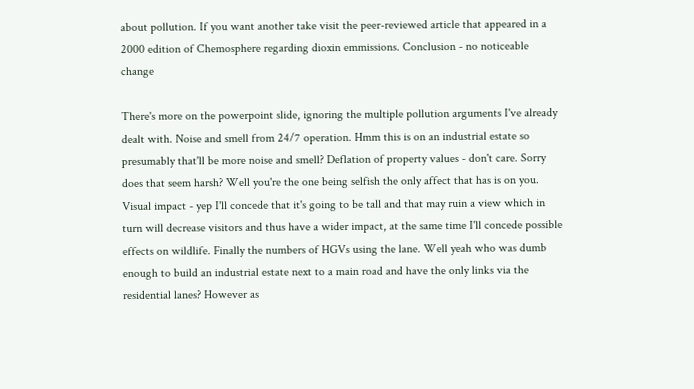about pollution. If you want another take visit the peer-reviewed article that appeared in a 2000 edition of Chemosphere regarding dioxin emmissions. Conclusion - no noticeable change

There's more on the powerpoint slide, ignoring the multiple pollution arguments I've already dealt with. Noise and smell from 24/7 operation. Hmm this is on an industrial estate so presumably that'll be more noise and smell? Deflation of property values - don't care. Sorry does that seem harsh? Well you're the one being selfish the only affect that has is on you. Visual impact - yep I'll concede that it's going to be tall and that may ruin a view which in turn will decrease visitors and thus have a wider impact, at the same time I'll concede possible effects on wildlife. Finally the numbers of HGVs using the lane. Well yeah who was dumb enough to build an industrial estate next to a main road and have the only links via the residential lanes? However as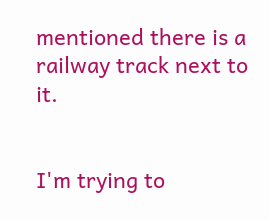mentioned there is a railway track next to it.


I'm trying to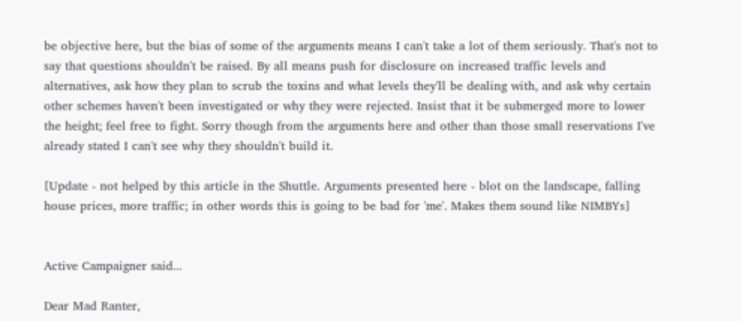be objective here, but the bias of some of the arguments means I can't take a lot of them seriously. That's not to say that questions shouldn't be raised. By all means push for disclosure on increased traffic levels and alternatives, ask how they plan to scrub the toxins and what levels they'll be dealing with, and ask why certain other schemes haven't been investigated or why they were rejected. Insist that it be submerged more to lower the height; feel free to fight. Sorry though from the arguments here and other than those small reservations I've already stated I can't see why they shouldn't build it.

[Update - not helped by this article in the Shuttle. Arguments presented here - blot on the landscape, falling house prices, more traffic; in other words this is going to be bad for 'me'. Makes them sound like NIMBYs]


Active Campaigner said...

Dear Mad Ranter,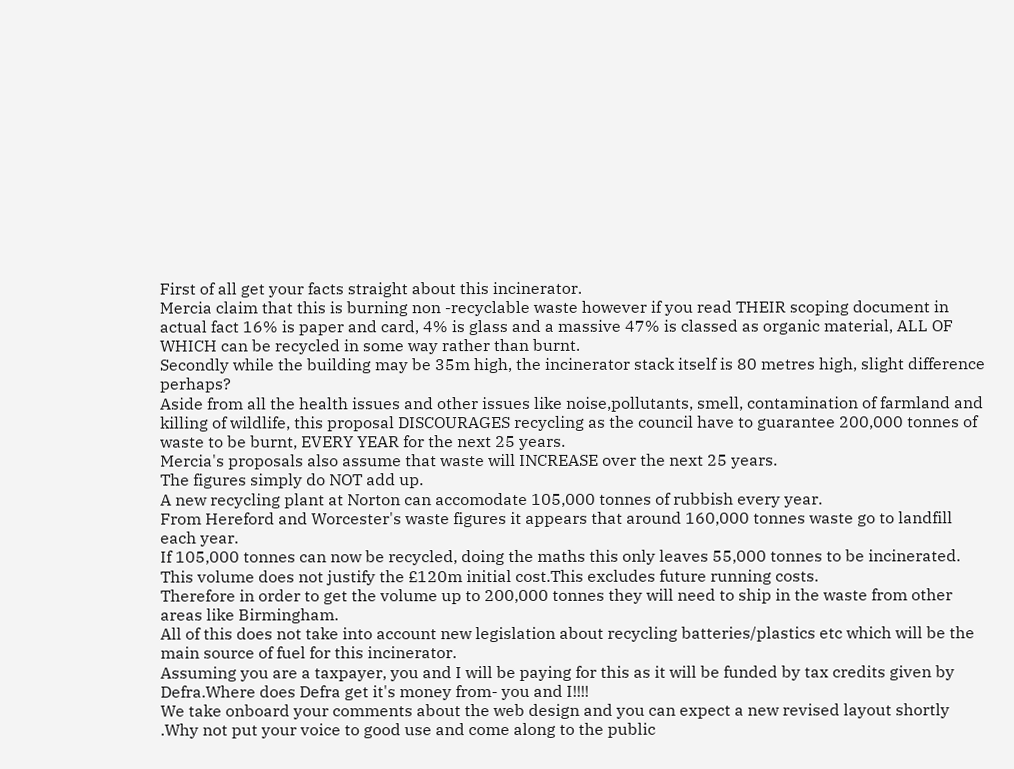First of all get your facts straight about this incinerator.
Mercia claim that this is burning non -recyclable waste however if you read THEIR scoping document in actual fact 16% is paper and card, 4% is glass and a massive 47% is classed as organic material, ALL OF WHICH can be recycled in some way rather than burnt.
Secondly while the building may be 35m high, the incinerator stack itself is 80 metres high, slight difference perhaps?
Aside from all the health issues and other issues like noise,pollutants, smell, contamination of farmland and killing of wildlife, this proposal DISCOURAGES recycling as the council have to guarantee 200,000 tonnes of waste to be burnt, EVERY YEAR for the next 25 years.
Mercia's proposals also assume that waste will INCREASE over the next 25 years.
The figures simply do NOT add up.
A new recycling plant at Norton can accomodate 105,000 tonnes of rubbish every year.
From Hereford and Worcester's waste figures it appears that around 160,000 tonnes waste go to landfill each year.
If 105,000 tonnes can now be recycled, doing the maths this only leaves 55,000 tonnes to be incinerated.
This volume does not justify the £120m initial cost.This excludes future running costs.
Therefore in order to get the volume up to 200,000 tonnes they will need to ship in the waste from other areas like Birmingham.
All of this does not take into account new legislation about recycling batteries/plastics etc which will be the main source of fuel for this incinerator.
Assuming you are a taxpayer, you and I will be paying for this as it will be funded by tax credits given by Defra.Where does Defra get it's money from- you and I!!!!
We take onboard your comments about the web design and you can expect a new revised layout shortly .Why not put your voice to good use and come along to the public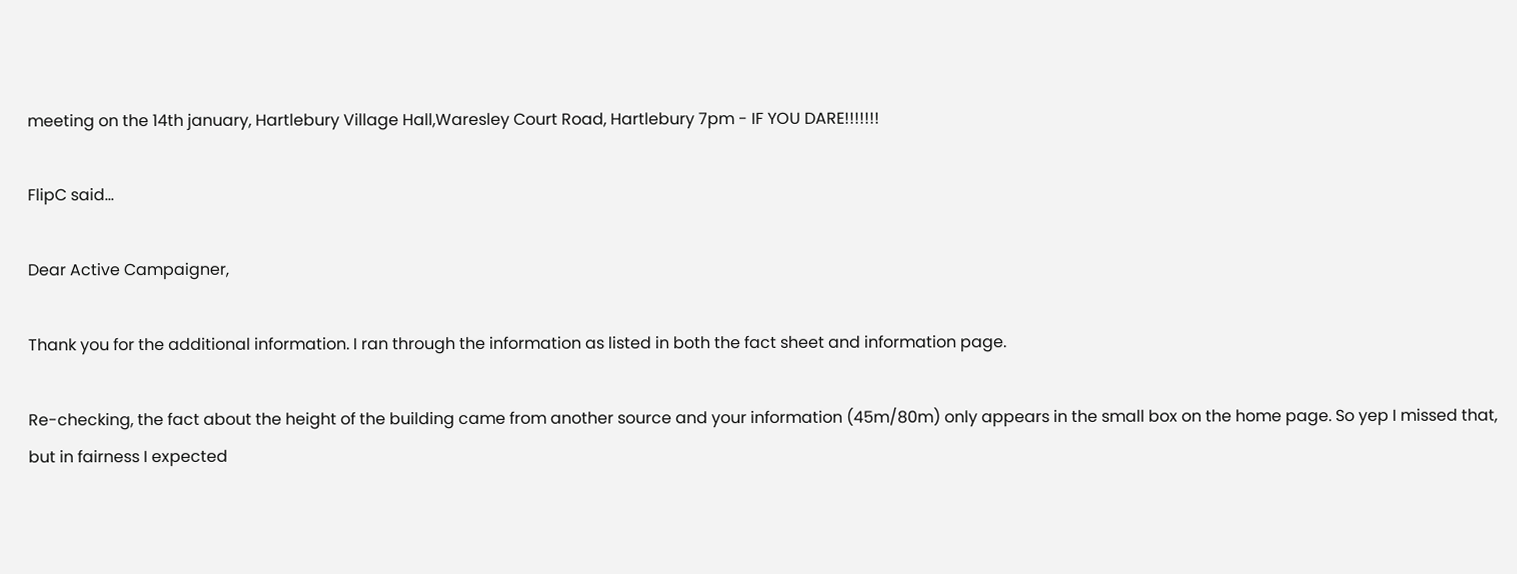meeting on the 14th january, Hartlebury Village Hall,Waresley Court Road, Hartlebury 7pm - IF YOU DARE!!!!!!!

FlipC said...

Dear Active Campaigner,

Thank you for the additional information. I ran through the information as listed in both the fact sheet and information page.

Re-checking, the fact about the height of the building came from another source and your information (45m/80m) only appears in the small box on the home page. So yep I missed that, but in fairness I expected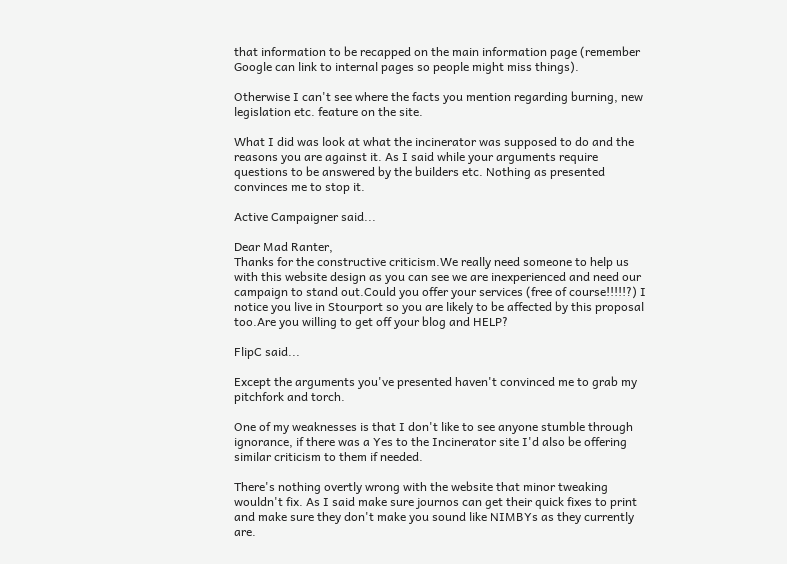that information to be recapped on the main information page (remember Google can link to internal pages so people might miss things).

Otherwise I can't see where the facts you mention regarding burning, new legislation etc. feature on the site.

What I did was look at what the incinerator was supposed to do and the reasons you are against it. As I said while your arguments require questions to be answered by the builders etc. Nothing as presented convinces me to stop it.

Active Campaigner said...

Dear Mad Ranter,
Thanks for the constructive criticism.We really need someone to help us with this website design as you can see we are inexperienced and need our campaign to stand out.Could you offer your services (free of course!!!!!?) I notice you live in Stourport so you are likely to be affected by this proposal too.Are you willing to get off your blog and HELP?

FlipC said...

Except the arguments you've presented haven't convinced me to grab my pitchfork and torch.

One of my weaknesses is that I don't like to see anyone stumble through ignorance, if there was a Yes to the Incinerator site I'd also be offering similar criticism to them if needed.

There's nothing overtly wrong with the website that minor tweaking wouldn't fix. As I said make sure journos can get their quick fixes to print and make sure they don't make you sound like NIMBYs as they currently are.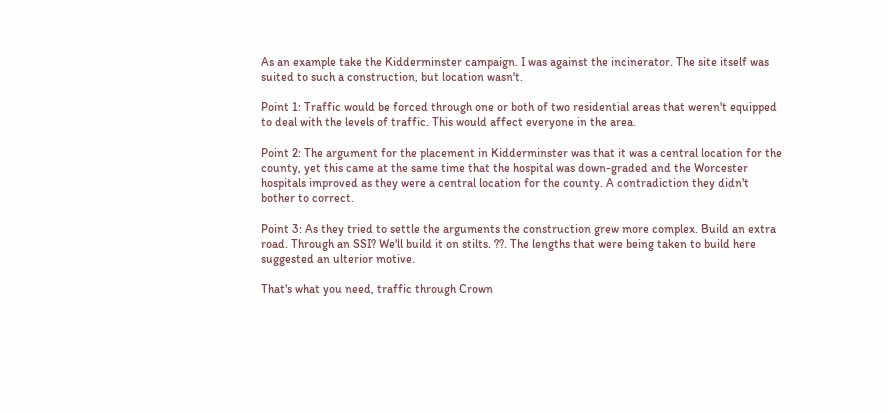As an example take the Kidderminster campaign. I was against the incinerator. The site itself was suited to such a construction, but location wasn't.

Point 1: Traffic would be forced through one or both of two residential areas that weren't equipped to deal with the levels of traffic. This would affect everyone in the area.

Point 2: The argument for the placement in Kidderminster was that it was a central location for the county, yet this came at the same time that the hospital was down-graded and the Worcester hospitals improved as they were a central location for the county. A contradiction they didn't bother to correct.

Point 3: As they tried to settle the arguments the construction grew more complex. Build an extra road. Through an SSI? We'll build it on stilts. ??. The lengths that were being taken to build here suggested an ulterior motive.

That's what you need, traffic through Crown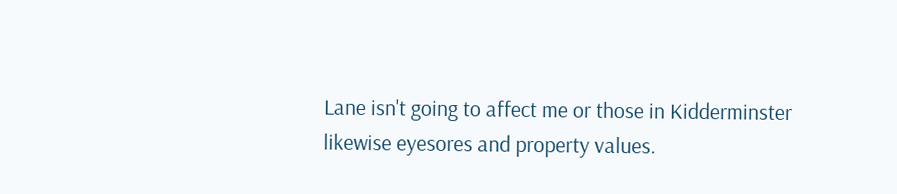Lane isn't going to affect me or those in Kidderminster likewise eyesores and property values.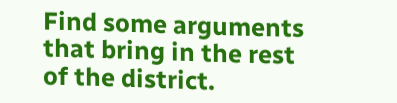Find some arguments that bring in the rest of the district.